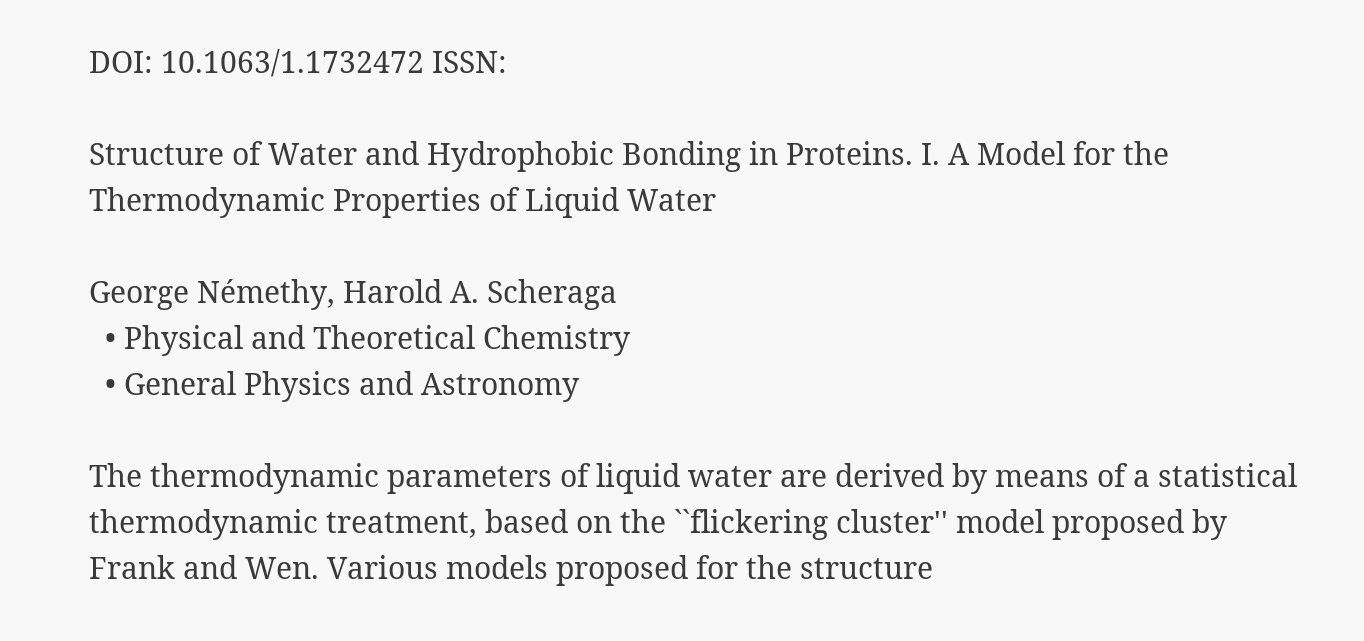DOI: 10.1063/1.1732472 ISSN:

Structure of Water and Hydrophobic Bonding in Proteins. I. A Model for the Thermodynamic Properties of Liquid Water

George Némethy, Harold A. Scheraga
  • Physical and Theoretical Chemistry
  • General Physics and Astronomy

The thermodynamic parameters of liquid water are derived by means of a statistical thermodynamic treatment, based on the ``flickering cluster'' model proposed by Frank and Wen. Various models proposed for the structure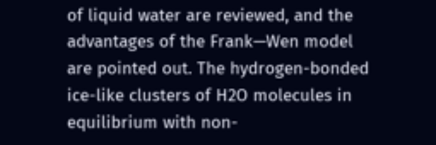of liquid water are reviewed, and the advantages of the Frank—Wen model are pointed out. The hydrogen-bonded ice-like clusters of H2O molecules in equilibrium with non-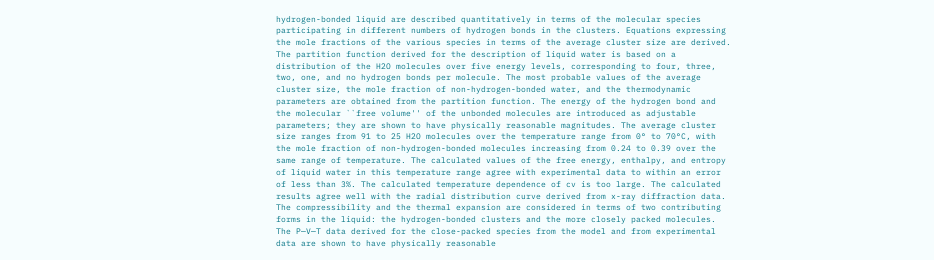hydrogen-bonded liquid are described quantitatively in terms of the molecular species participating in different numbers of hydrogen bonds in the clusters. Equations expressing the mole fractions of the various species in terms of the average cluster size are derived. The partition function derived for the description of liquid water is based on a distribution of the H2O molecules over five energy levels, corresponding to four, three, two, one, and no hydrogen bonds per molecule. The most probable values of the average cluster size, the mole fraction of non-hydrogen-bonded water, and the thermodynamic parameters are obtained from the partition function. The energy of the hydrogen bond and the molecular ``free volume'' of the unbonded molecules are introduced as adjustable parameters; they are shown to have physically reasonable magnitudes. The average cluster size ranges from 91 to 25 H2O molecules over the temperature range from 0° to 70°C, with the mole fraction of non-hydrogen-bonded molecules increasing from 0.24 to 0.39 over the same range of temperature. The calculated values of the free energy, enthalpy, and entropy of liquid water in this temperature range agree with experimental data to within an error of less than 3%. The calculated temperature dependence of cv is too large. The calculated results agree well with the radial distribution curve derived from x-ray diffraction data. The compressibility and the thermal expansion are considered in terms of two contributing forms in the liquid: the hydrogen-bonded clusters and the more closely packed molecules. The P—V—T data derived for the close-packed species from the model and from experimental data are shown to have physically reasonable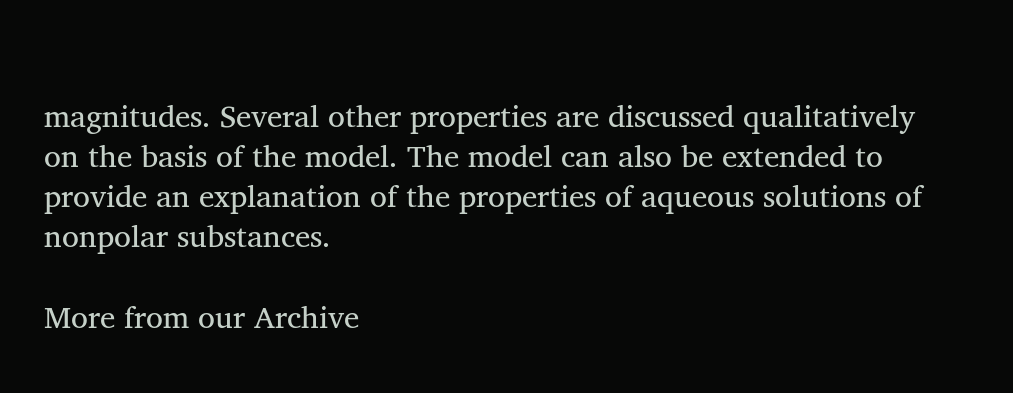magnitudes. Several other properties are discussed qualitatively on the basis of the model. The model can also be extended to provide an explanation of the properties of aqueous solutions of nonpolar substances.

More from our Archive